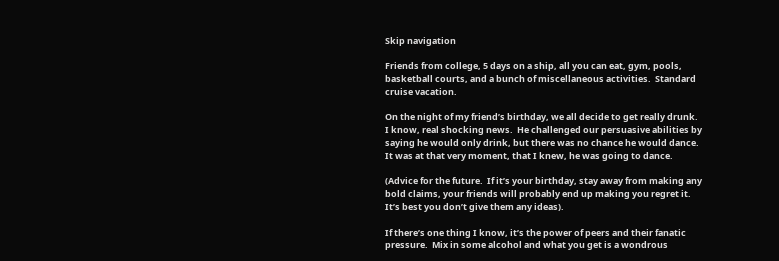Skip navigation

Friends from college, 5 days on a ship, all you can eat, gym, pools, basketball courts, and a bunch of miscellaneous activities.  Standard cruise vacation.

On the night of my friend’s birthday, we all decide to get really drunk.  I know, real shocking news.  He challenged our persuasive abilities by saying he would only drink, but there was no chance he would dance.  It was at that very moment, that I knew, he was going to dance.

(Advice for the future.  If it’s your birthday, stay away from making any bold claims, your friends will probably end up making you regret it.  It’s best you don’t give them any ideas).

If there’s one thing I know, it’s the power of peers and their fanatic pressure.  Mix in some alcohol and what you get is a wondrous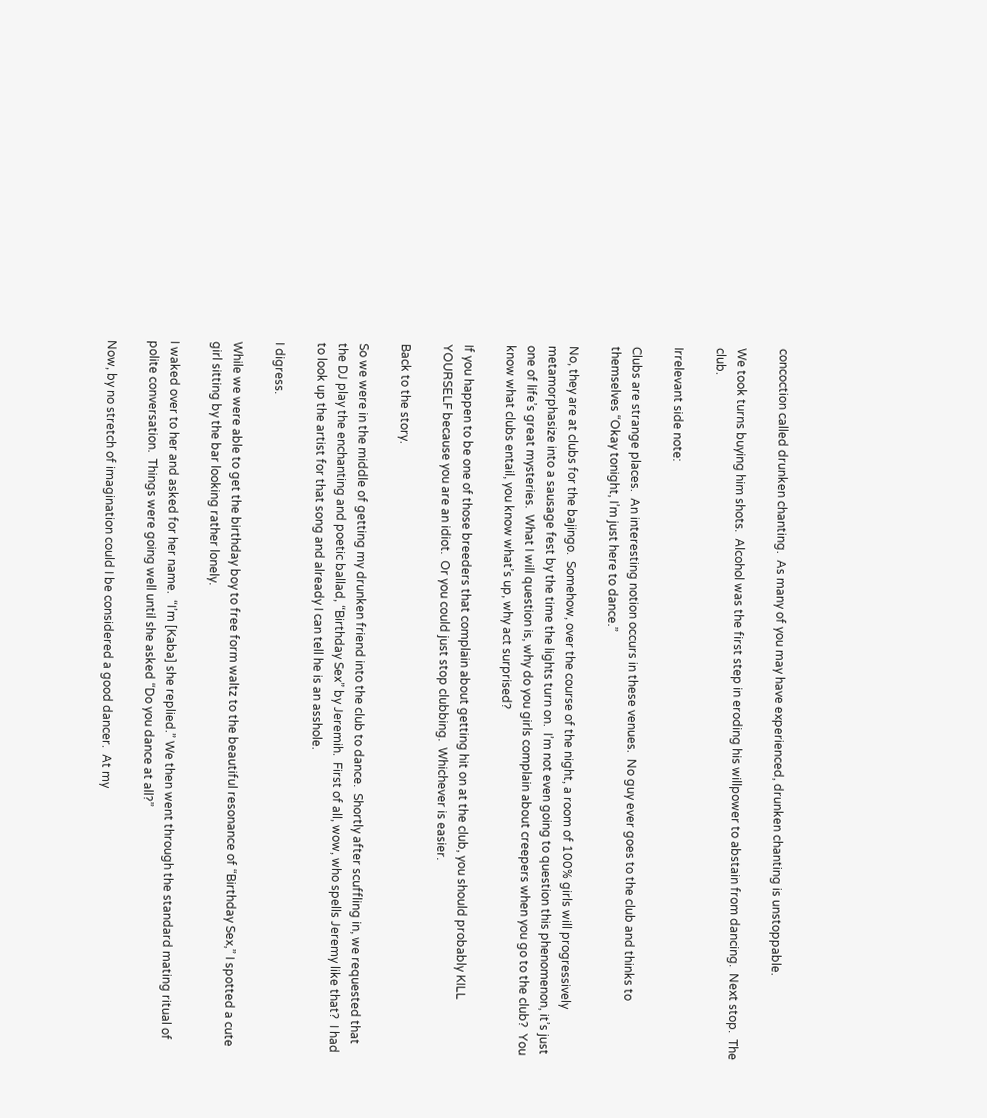concoction called drunken chanting.  As many of you may have experienced, drunken chanting is unstoppable.

We took turns buying him shots.  Alcohol was the first step in eroding his willpower to abstain from dancing.  Next stop.  The club.

Irrelevant side note:

Clubs are strange places.  An interesting notion occurs in these venues.  No guy ever goes to the club and thinks to themselves “Okay tonight, I’m just here to dance.”

No, they are at clubs for the bajingo.  Somehow, over the course of the night, a room of 100% girls will progressively metamorphasize into a sausage fest by the time the lights turn on.  I’m not even going to question this phenomenon, it’s just one of life’s great mysteries.  What I will question is, why do you girls complain about creepers when you go to the club?  You know what clubs entail, you know what’s up, why act surprised?

If you happen to be one of those breeders that complain about getting hit on at the club, you should probably KILL YOURSELF because you are an idiot.  Or you could just stop clubbing.  Whichever is easier.

Back to the story.

So we were in the middle of getting my drunken friend into the club to dance.  Shortly after scuffling in, we requested that the DJ play the enchanting and poetic ballad, “Birthday Sex” by Jeremih.  First of all, wow, who spells Jeremy like that?  I had to look up the artist for that song and already I can tell he is an asshole.

I digress.

While we were able to get the birthday boy to free form waltz to the beautiful resonance of “Birthday Sex,” I spotted a cute girl sitting by the bar looking rather lonely.

I waked over to her and asked for her name.  “I’m [Kaba] she replied.” We then went through the standard mating ritual of polite conversation.  Things were going well until she asked “Do you dance at all?”

Now, by no stretch of imagination could I be considered a good dancer.  At my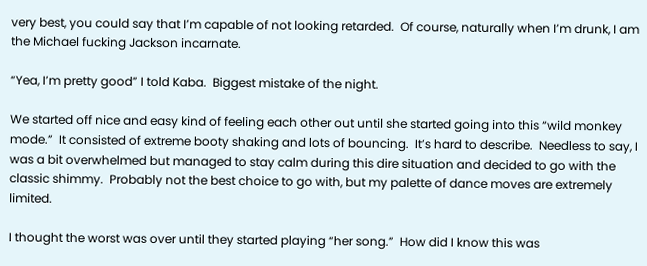very best, you could say that I’m capable of not looking retarded.  Of course, naturally when I’m drunk, I am the Michael fucking Jackson incarnate.

“Yea, I’m pretty good” I told Kaba.  Biggest mistake of the night.

We started off nice and easy kind of feeling each other out until she started going into this “wild monkey mode.”  It consisted of extreme booty shaking and lots of bouncing.  It’s hard to describe.  Needless to say, I was a bit overwhelmed but managed to stay calm during this dire situation and decided to go with the classic shimmy.  Probably not the best choice to go with, but my palette of dance moves are extremely limited.

I thought the worst was over until they started playing “her song.”  How did I know this was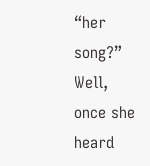“her song?”  Well, once she heard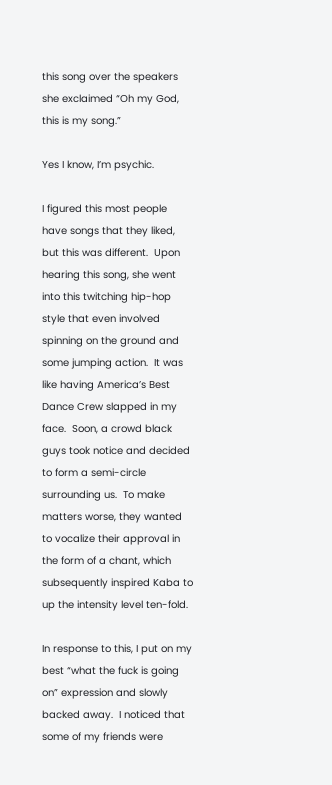this song over the speakers she exclaimed “Oh my God, this is my song.”

Yes I know, I’m psychic.

I figured this most people have songs that they liked, but this was different.  Upon hearing this song, she went into this twitching hip-hop style that even involved spinning on the ground and some jumping action.  It was like having America’s Best Dance Crew slapped in my face.  Soon, a crowd black guys took notice and decided to form a semi-circle surrounding us.  To make matters worse, they wanted to vocalize their approval in the form of a chant, which subsequently inspired Kaba to up the intensity level ten-fold.

In response to this, I put on my best “what the fuck is going on” expression and slowly backed away.  I noticed that some of my friends were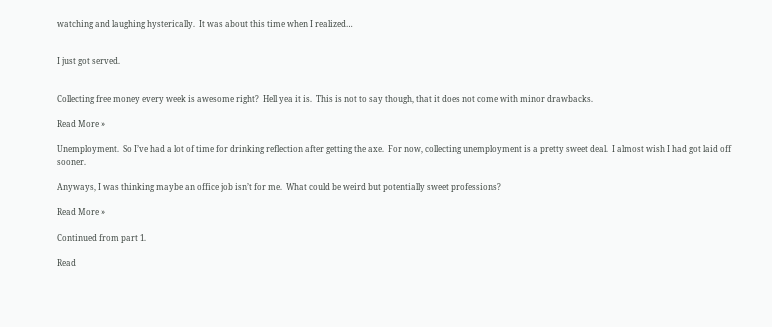watching and laughing hysterically.  It was about this time when I realized…


I just got served.


Collecting free money every week is awesome right?  Hell yea it is.  This is not to say though, that it does not come with minor drawbacks.

Read More »

Unemployment.  So I’ve had a lot of time for drinking reflection after getting the axe.  For now, collecting unemployment is a pretty sweet deal.  I almost wish I had got laid off sooner.

Anyways, I was thinking maybe an office job isn’t for me.  What could be weird but potentially sweet professions?

Read More »

Continued from part 1.

Read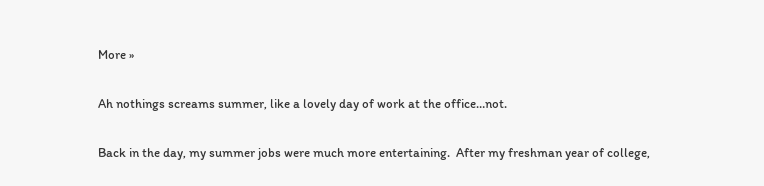More »

Ah nothings screams summer, like a lovely day of work at the office…not.

Back in the day, my summer jobs were much more entertaining.  After my freshman year of college,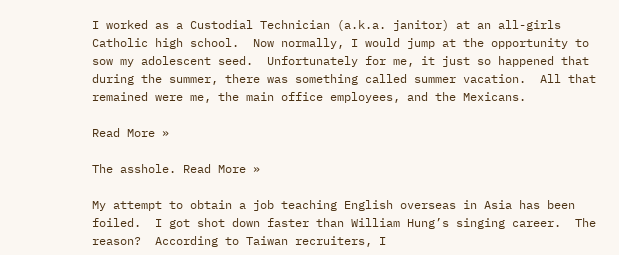I worked as a Custodial Technician (a.k.a. janitor) at an all-girls Catholic high school.  Now normally, I would jump at the opportunity to sow my adolescent seed.  Unfortunately for me, it just so happened that during the summer, there was something called summer vacation.  All that remained were me, the main office employees, and the Mexicans.

Read More »

The asshole. Read More »

My attempt to obtain a job teaching English overseas in Asia has been foiled.  I got shot down faster than William Hung’s singing career.  The reason?  According to Taiwan recruiters, I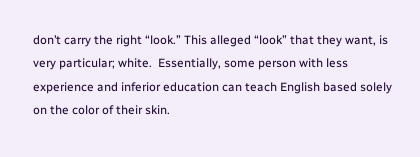don’t carry the right “look.” This alleged “look” that they want, is very particular; white.  Essentially, some person with less experience and inferior education can teach English based solely on the color of their skin.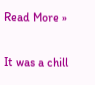Read More »

It was a chill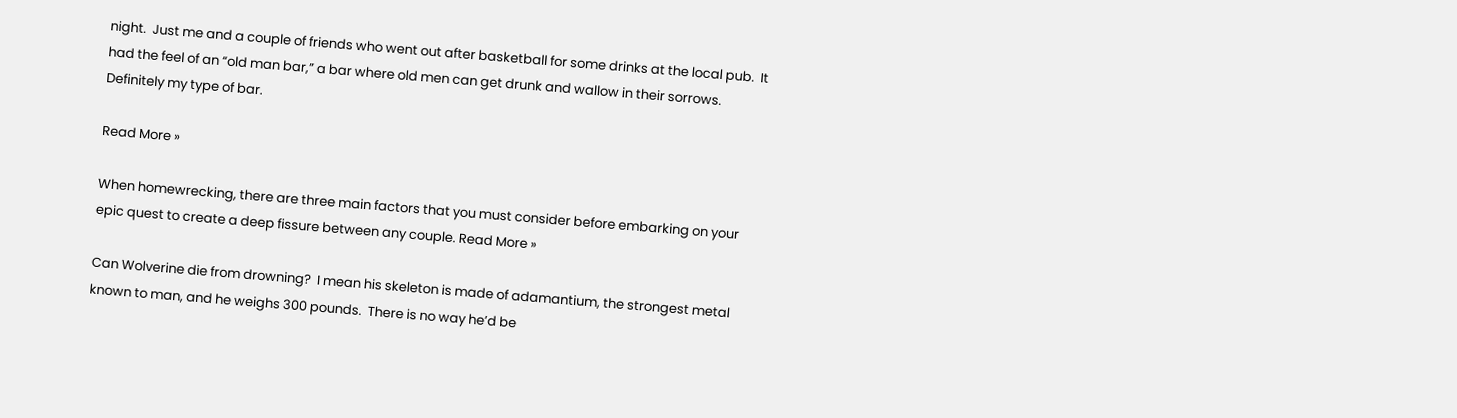night.  Just me and a couple of friends who went out after basketball for some drinks at the local pub.  It had the feel of an “old man bar,” a bar where old men can get drunk and wallow in their sorrows.  Definitely my type of bar.

Read More »

When homewrecking, there are three main factors that you must consider before embarking on your epic quest to create a deep fissure between any couple. Read More »

Can Wolverine die from drowning?  I mean his skeleton is made of adamantium, the strongest metal known to man, and he weighs 300 pounds.  There is no way he’d be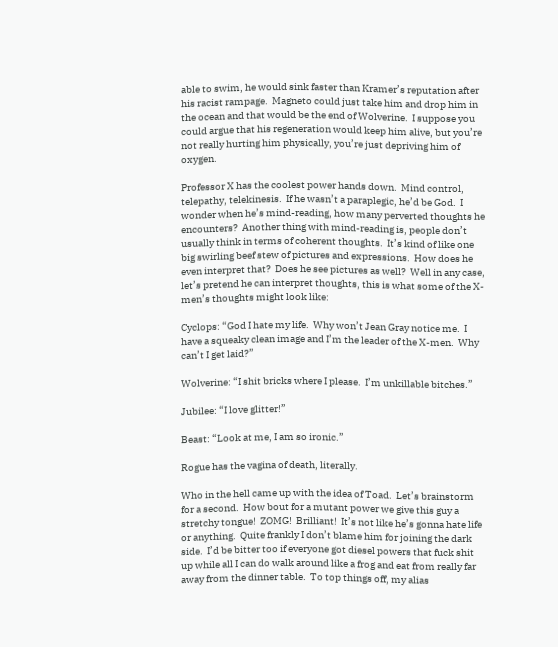able to swim, he would sink faster than Kramer’s reputation after his racist rampage.  Magneto could just take him and drop him in the ocean and that would be the end of Wolverine.  I suppose you could argue that his regeneration would keep him alive, but you’re not really hurting him physically, you’re just depriving him of oxygen.

Professor X has the coolest power hands down.  Mind control, telepathy, telekinesis.  If he wasn’t a paraplegic, he’d be God.  I wonder when he’s mind-reading, how many perverted thoughts he encounters?  Another thing with mind-reading is, people don’t usually think in terms of coherent thoughts.  It’s kind of like one big swirling beef stew of pictures and expressions.  How does he even interpret that?  Does he see pictures as well?  Well in any case, let’s pretend he can interpret thoughts, this is what some of the X-men’s thoughts might look like:

Cyclops: “God I hate my life.  Why won’t Jean Gray notice me.  I have a squeaky clean image and I’m the leader of the X-men.  Why can’t I get laid?”

Wolverine: “I shit bricks where I please.  I’m unkillable bitches.”

Jubilee: “I love glitter!”

Beast: “Look at me, I am so ironic.”

Rogue has the vagina of death, literally.

Who in the hell came up with the idea of Toad.  Let’s brainstorm for a second.  How bout for a mutant power we give this guy a stretchy tongue!  ZOMG!  Brilliant!  It’s not like he’s gonna hate life or anything.  Quite frankly I don’t blame him for joining the dark side.  I’d be bitter too if everyone got diesel powers that fuck shit up while all I can do walk around like a frog and eat from really far away from the dinner table.  To top things off, my alias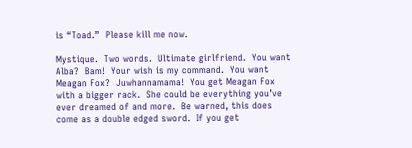is “Toad.”  Please kill me now.

Mystique.  Two words.  Ultimate girlfriend.  You want Alba?  Bam!  Your wish is my command.  You want Meagan Fox?  Juwhannamama!  You get Meagan Fox with a bigger rack.  She could be everything you’ve ever dreamed of and more.  Be warned, this does come as a double edged sword.  If you get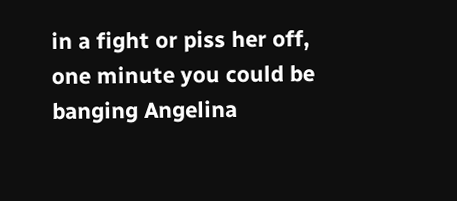in a fight or piss her off, one minute you could be banging Angelina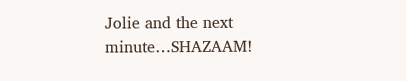Jolie and the next minute…SHAZAAM!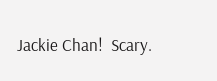Jackie Chan!  Scary.